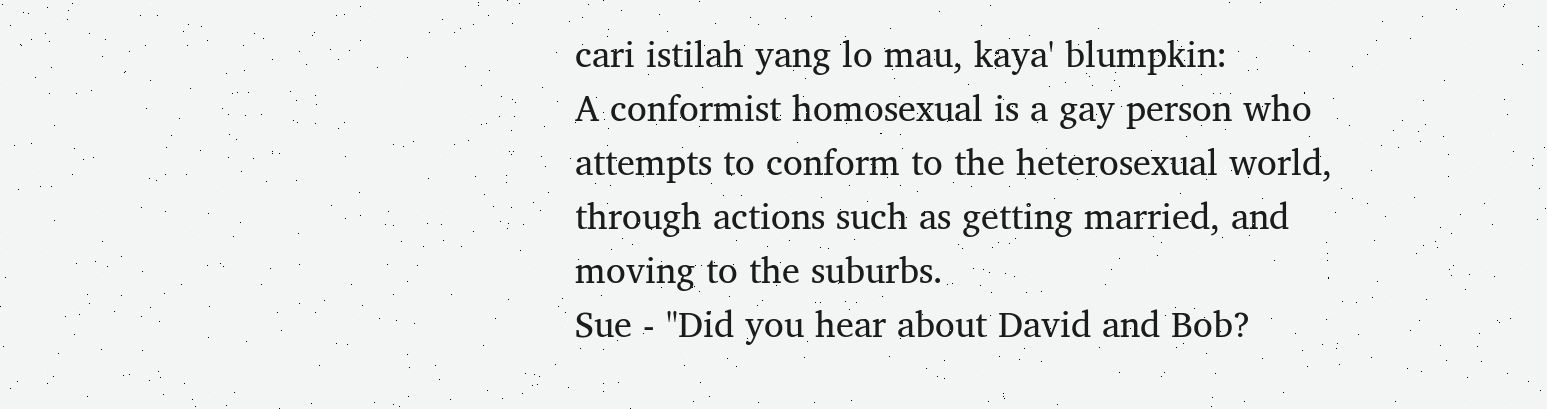cari istilah yang lo mau, kaya' blumpkin:
A conformist homosexual is a gay person who attempts to conform to the heterosexual world, through actions such as getting married, and moving to the suburbs.
Sue - "Did you hear about David and Bob?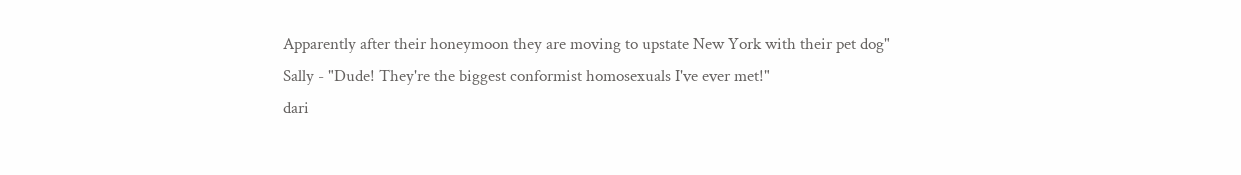Apparently after their honeymoon they are moving to upstate New York with their pet dog"
Sally - "Dude! They're the biggest conformist homosexuals I've ever met!"
dari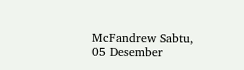McFandrew Sabtu, 05 Desember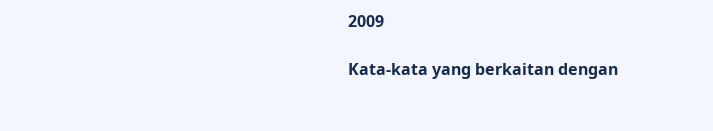2009

Kata-kata yang berkaitan dengan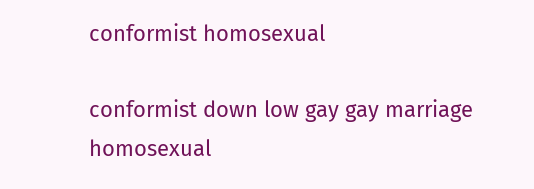conformist homosexual

conformist down low gay gay marriage homosexual